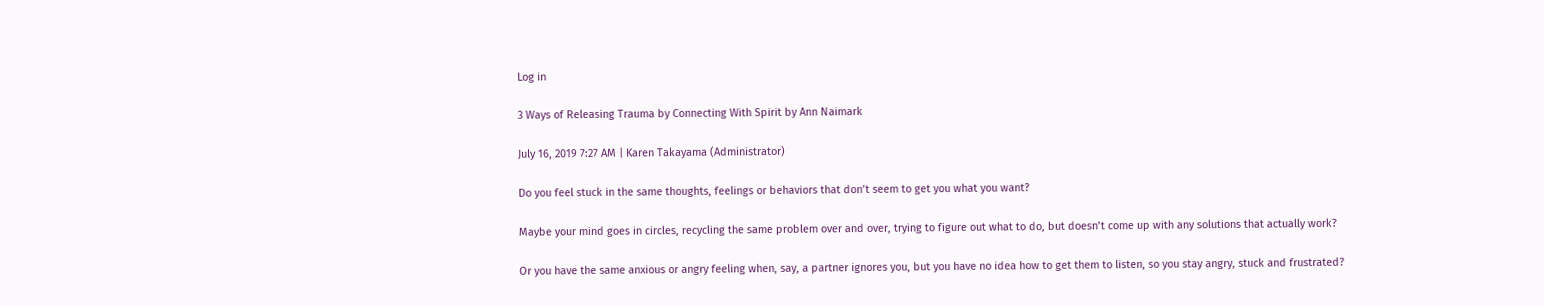Log in

3 Ways of Releasing Trauma by Connecting With Spirit by Ann Naimark

July 16, 2019 7:27 AM | Karen Takayama (Administrator)

Do you feel stuck in the same thoughts, feelings or behaviors that don’t seem to get you what you want?

Maybe your mind goes in circles, recycling the same problem over and over, trying to figure out what to do, but doesn’t come up with any solutions that actually work?

Or you have the same anxious or angry feeling when, say, a partner ignores you, but you have no idea how to get them to listen, so you stay angry, stuck and frustrated?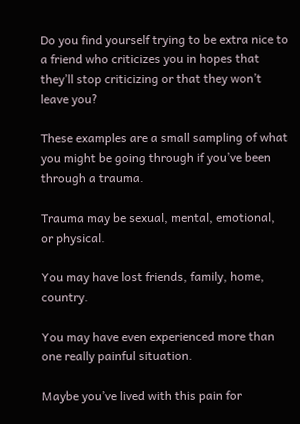Do you find yourself trying to be extra nice to a friend who criticizes you in hopes that they’ll stop criticizing or that they won’t leave you?

These examples are a small sampling of what you might be going through if you’ve been through a trauma.

Trauma may be sexual, mental, emotional, or physical.

You may have lost friends, family, home, country.

You may have even experienced more than one really painful situation.

Maybe you’ve lived with this pain for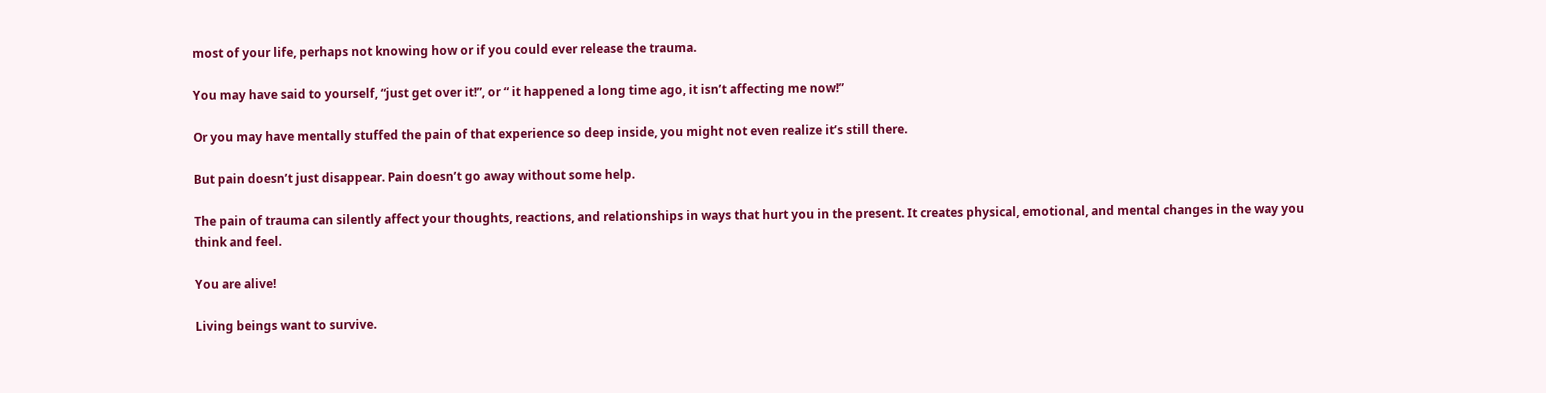most of your life, perhaps not knowing how or if you could ever release the trauma.

You may have said to yourself, “just get over it!”, or “ it happened a long time ago, it isn’t affecting me now!”

Or you may have mentally stuffed the pain of that experience so deep inside, you might not even realize it’s still there.

But pain doesn’t just disappear. Pain doesn’t go away without some help.

The pain of trauma can silently affect your thoughts, reactions, and relationships in ways that hurt you in the present. It creates physical, emotional, and mental changes in the way you think and feel.

You are alive!

Living beings want to survive.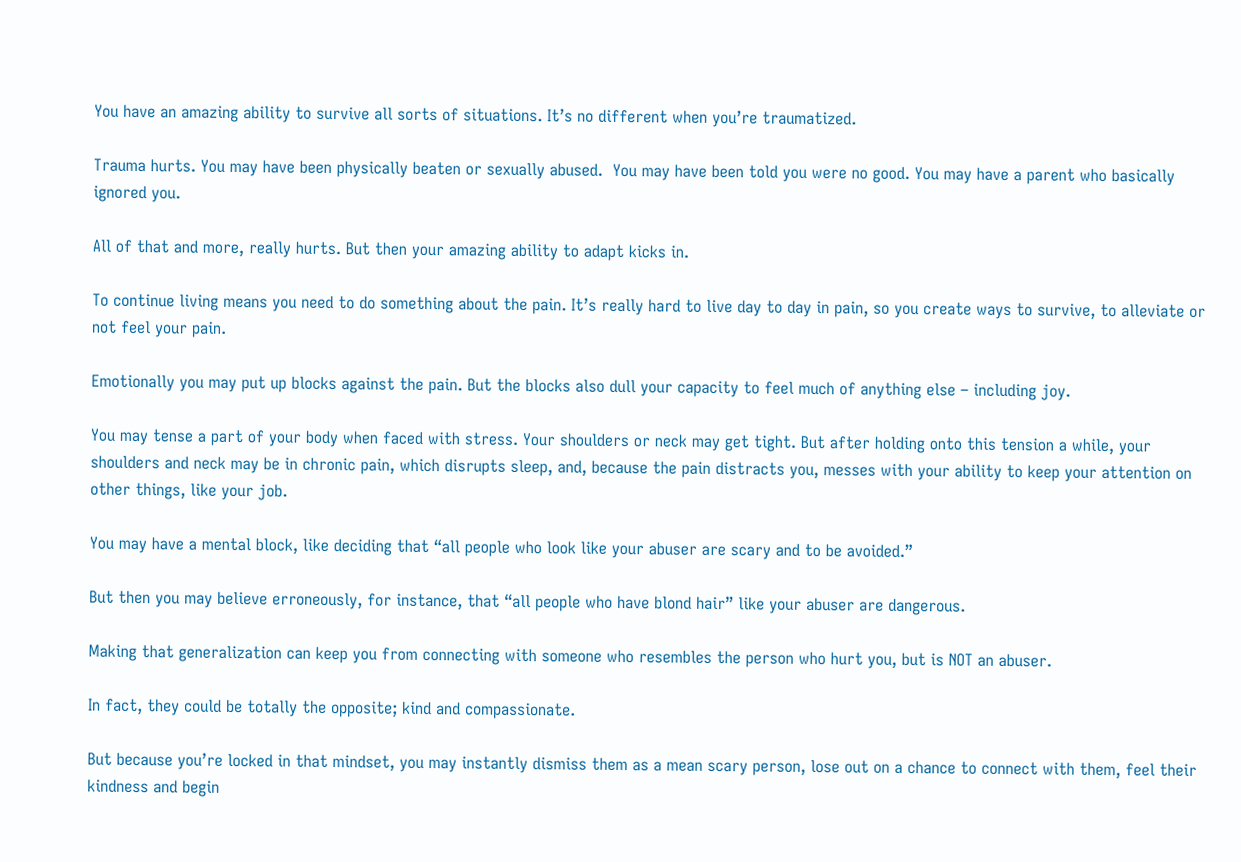You have an amazing ability to survive all sorts of situations. It’s no different when you’re traumatized.

Trauma hurts. You may have been physically beaten or sexually abused.  You may have been told you were no good. You may have a parent who basically ignored you.

All of that and more, really hurts. But then your amazing ability to adapt kicks in.

To continue living means you need to do something about the pain. It’s really hard to live day to day in pain, so you create ways to survive, to alleviate or not feel your pain.

Emotionally you may put up blocks against the pain. But the blocks also dull your capacity to feel much of anything else – including joy.

You may tense a part of your body when faced with stress. Your shoulders or neck may get tight. But after holding onto this tension a while, your shoulders and neck may be in chronic pain, which disrupts sleep, and, because the pain distracts you, messes with your ability to keep your attention on other things, like your job.

You may have a mental block, like deciding that “all people who look like your abuser are scary and to be avoided.”

But then you may believe erroneously, for instance, that “all people who have blond hair” like your abuser are dangerous.

Making that generalization can keep you from connecting with someone who resembles the person who hurt you, but is NOT an abuser.

In fact, they could be totally the opposite; kind and compassionate.

But because you’re locked in that mindset, you may instantly dismiss them as a mean scary person, lose out on a chance to connect with them, feel their kindness and begin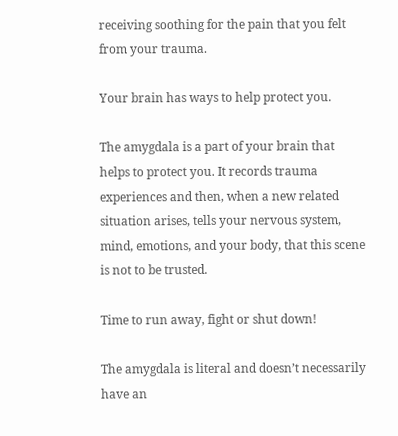receiving soothing for the pain that you felt from your trauma.

Your brain has ways to help protect you.

The amygdala is a part of your brain that helps to protect you. It records trauma experiences and then, when a new related situation arises, tells your nervous system, mind, emotions, and your body, that this scene is not to be trusted.

Time to run away, fight or shut down!

The amygdala is literal and doesn’t necessarily have an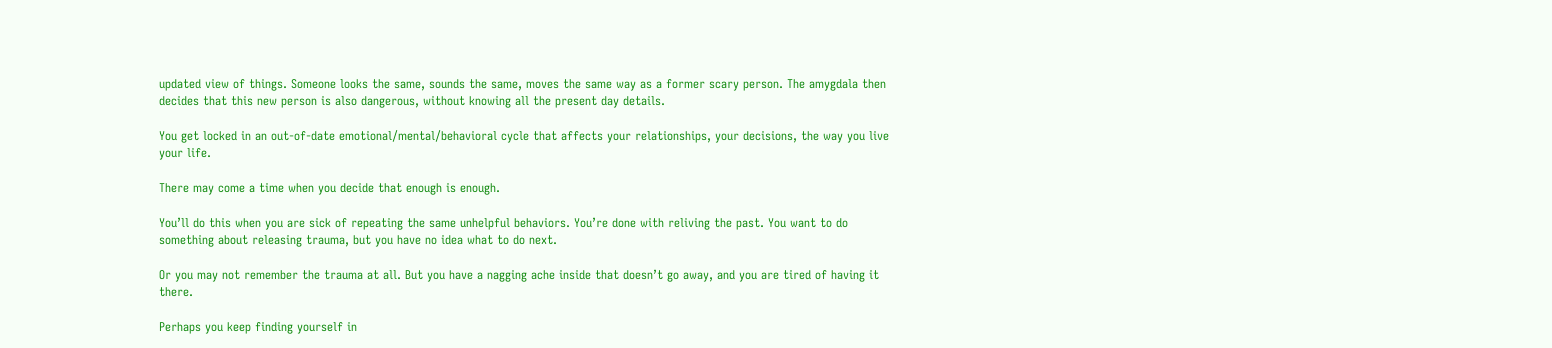updated view of things. Someone looks the same, sounds the same, moves the same way as a former scary person. The amygdala then decides that this new person is also dangerous, without knowing all the present day details.

You get locked in an out-of-date emotional/mental/behavioral cycle that affects your relationships, your decisions, the way you live your life.

There may come a time when you decide that enough is enough.

You’ll do this when you are sick of repeating the same unhelpful behaviors. You’re done with reliving the past. You want to do something about releasing trauma, but you have no idea what to do next.

Or you may not remember the trauma at all. But you have a nagging ache inside that doesn’t go away, and you are tired of having it there.

Perhaps you keep finding yourself in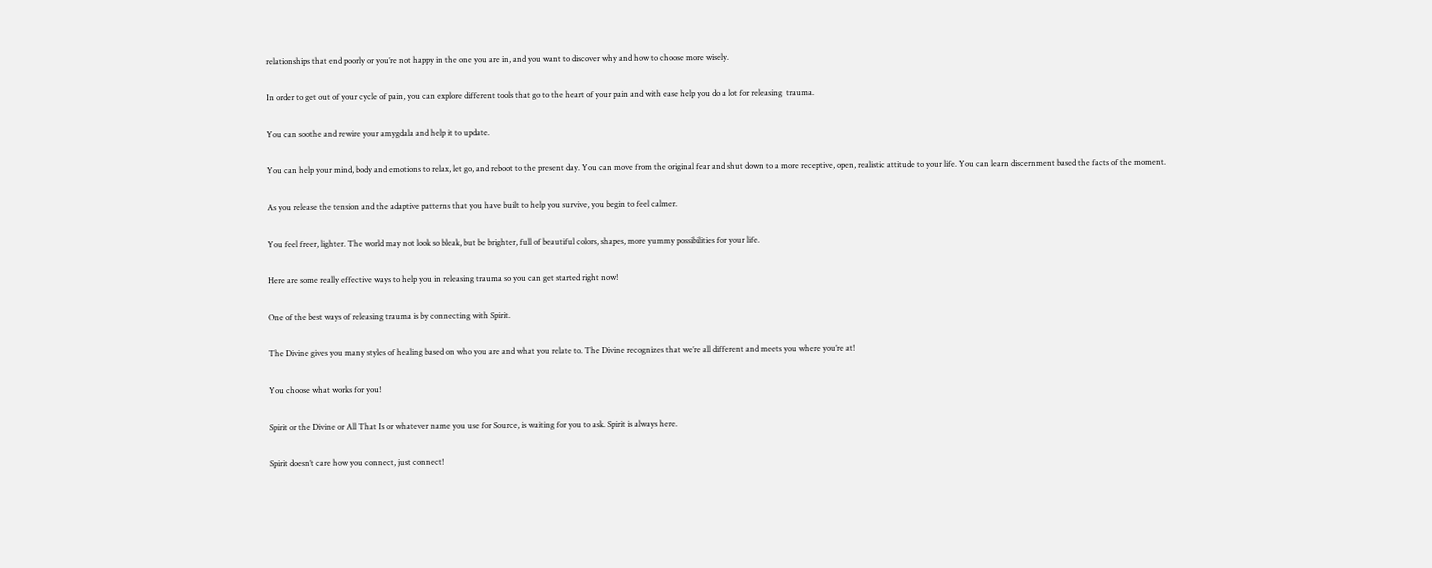relationships that end poorly or you’re not happy in the one you are in, and you want to discover why and how to choose more wisely.

In order to get out of your cycle of pain, you can explore different tools that go to the heart of your pain and with ease help you do a lot for releasing  trauma.

You can soothe and rewire your amygdala and help it to update.

You can help your mind, body and emotions to relax, let go, and reboot to the present day. You can move from the original fear and shut down to a more receptive, open, realistic attitude to your life. You can learn discernment based the facts of the moment.

As you release the tension and the adaptive patterns that you have built to help you survive, you begin to feel calmer.

You feel freer, lighter. The world may not look so bleak, but be brighter, full of beautiful colors, shapes, more yummy possibilities for your life.

Here are some really effective ways to help you in releasing trauma so you can get started right now!

One of the best ways of releasing trauma is by connecting with Spirit.

The Divine gives you many styles of healing based on who you are and what you relate to. The Divine recognizes that we’re all different and meets you where you’re at!

You choose what works for you!

Spirit or the Divine or All That Is or whatever name you use for Source, is waiting for you to ask. Spirit is always here.

Spirit doesn’t care how you connect, just connect!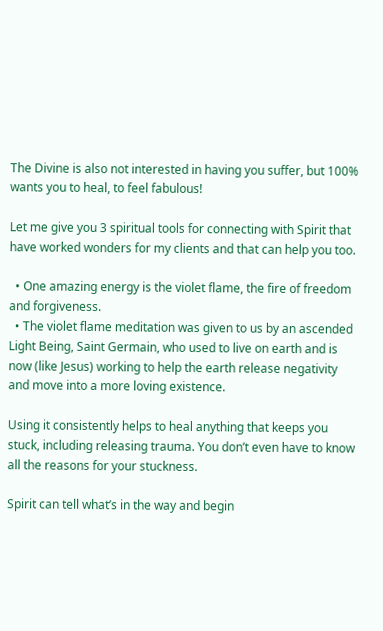The Divine is also not interested in having you suffer, but 100% wants you to heal, to feel fabulous!

Let me give you 3 spiritual tools for connecting with Spirit that have worked wonders for my clients and that can help you too.

  • One amazing energy is the violet flame, the fire of freedom and forgiveness.
  • The violet flame meditation was given to us by an ascended Light Being, Saint Germain, who used to live on earth and is now (like Jesus) working to help the earth release negativity and move into a more loving existence.

Using it consistently helps to heal anything that keeps you stuck, including releasing trauma. You don’t even have to know all the reasons for your stuckness.

Spirit can tell what’s in the way and begin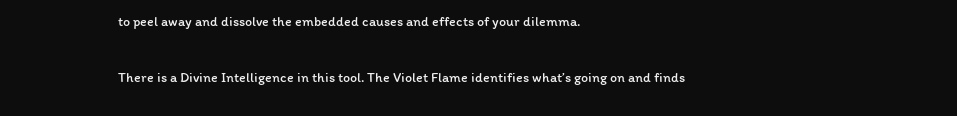to peel away and dissolve the embedded causes and effects of your dilemma.

There is a Divine Intelligence in this tool. The Violet Flame identifies what’s going on and finds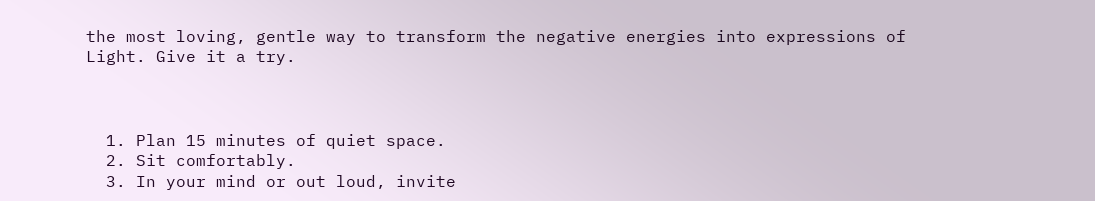the most loving, gentle way to transform the negative energies into expressions of Light. Give it a try.



  1. Plan 15 minutes of quiet space.
  2. Sit comfortably.
  3. In your mind or out loud, invite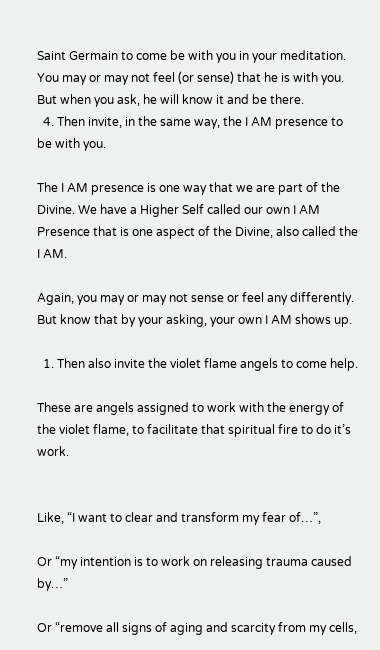Saint Germain to come be with you in your meditation. You may or may not feel (or sense) that he is with you. But when you ask, he will know it and be there.
  4. Then invite, in the same way, the I AM presence to be with you.

The I AM presence is one way that we are part of the Divine. We have a Higher Self called our own I AM Presence that is one aspect of the Divine, also called the I AM.

Again, you may or may not sense or feel any differently.  But know that by your asking, your own I AM shows up.

  1. Then also invite the violet flame angels to come help.

These are angels assigned to work with the energy of the violet flame, to facilitate that spiritual fire to do it’s work.


Like, “I want to clear and transform my fear of…”,

Or “my intention is to work on releasing trauma caused by…”

Or “remove all signs of aging and scarcity from my cells,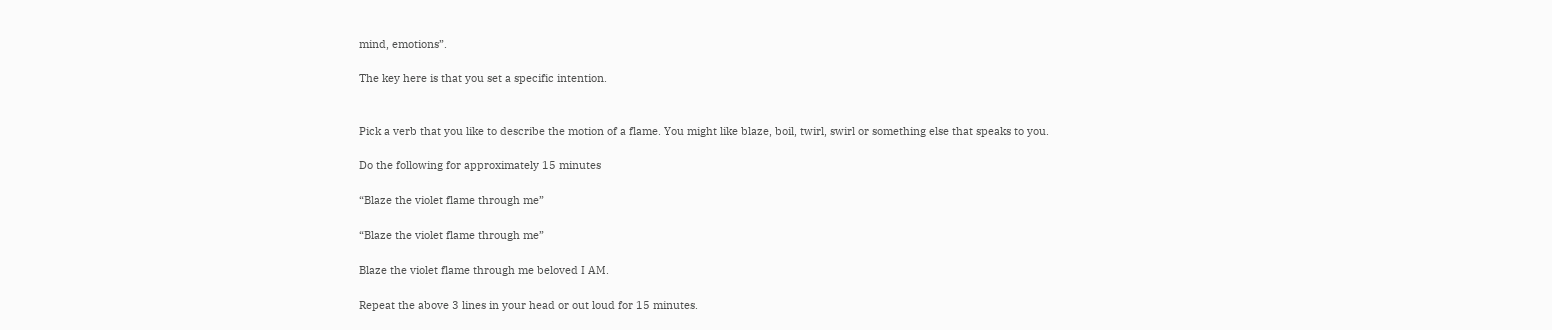mind, emotions”.

The key here is that you set a specific intention.


Pick a verb that you like to describe the motion of a flame. You might like blaze, boil, twirl, swirl or something else that speaks to you.

Do the following for approximately 15 minutes

“Blaze the violet flame through me”

“Blaze the violet flame through me”

Blaze the violet flame through me beloved I AM.

Repeat the above 3 lines in your head or out loud for 15 minutes.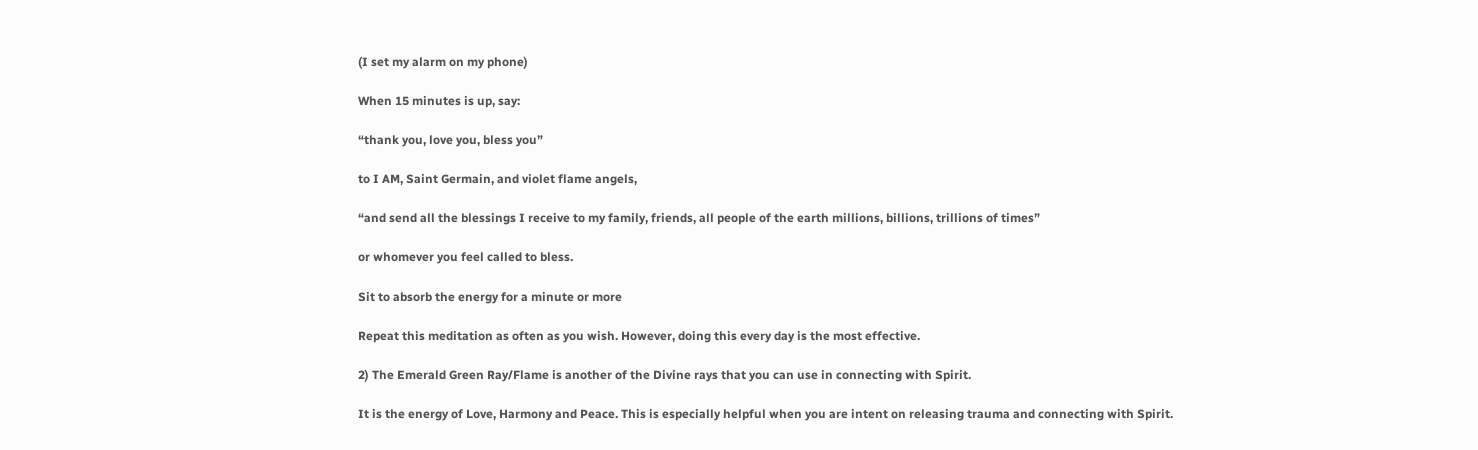(I set my alarm on my phone)

When 15 minutes is up, say:

“thank you, love you, bless you”

to I AM, Saint Germain, and violet flame angels,

“and send all the blessings I receive to my family, friends, all people of the earth millions, billions, trillions of times”

or whomever you feel called to bless.

Sit to absorb the energy for a minute or more

Repeat this meditation as often as you wish. However, doing this every day is the most effective.

2) The Emerald Green Ray/Flame is another of the Divine rays that you can use in connecting with Spirit.

It is the energy of Love, Harmony and Peace. This is especially helpful when you are intent on releasing trauma and connecting with Spirit.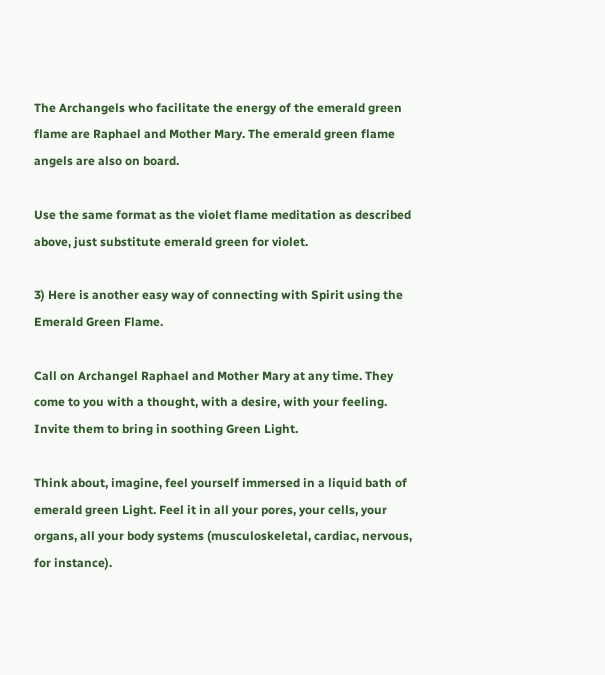The Archangels who facilitate the energy of the emerald green flame are Raphael and Mother Mary. The emerald green flame angels are also on board.

Use the same format as the violet flame meditation as described above, just substitute emerald green for violet.

3) Here is another easy way of connecting with Spirit using the Emerald Green Flame.

Call on Archangel Raphael and Mother Mary at any time. They come to you with a thought, with a desire, with your feeling. Invite them to bring in soothing Green Light.

Think about, imagine, feel yourself immersed in a liquid bath of emerald green Light. Feel it in all your pores, your cells, your organs, all your body systems (musculoskeletal, cardiac, nervous, for instance).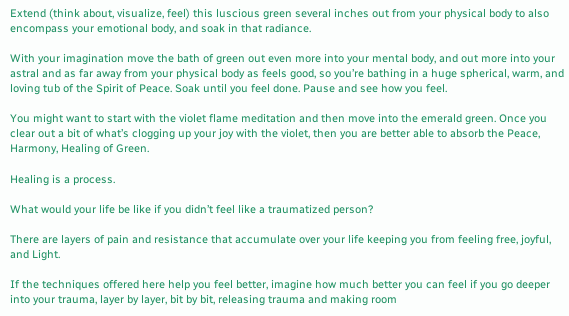Extend (think about, visualize, feel) this luscious green several inches out from your physical body to also encompass your emotional body, and soak in that radiance.

With your imagination move the bath of green out even more into your mental body, and out more into your astral and as far away from your physical body as feels good, so you’re bathing in a huge spherical, warm, and loving tub of the Spirit of Peace. Soak until you feel done. Pause and see how you feel.

You might want to start with the violet flame meditation and then move into the emerald green. Once you clear out a bit of what’s clogging up your joy with the violet, then you are better able to absorb the Peace, Harmony, Healing of Green.

Healing is a process.

What would your life be like if you didn’t feel like a traumatized person?

There are layers of pain and resistance that accumulate over your life keeping you from feeling free, joyful, and Light.

If the techniques offered here help you feel better, imagine how much better you can feel if you go deeper into your trauma, layer by layer, bit by bit, releasing trauma and making room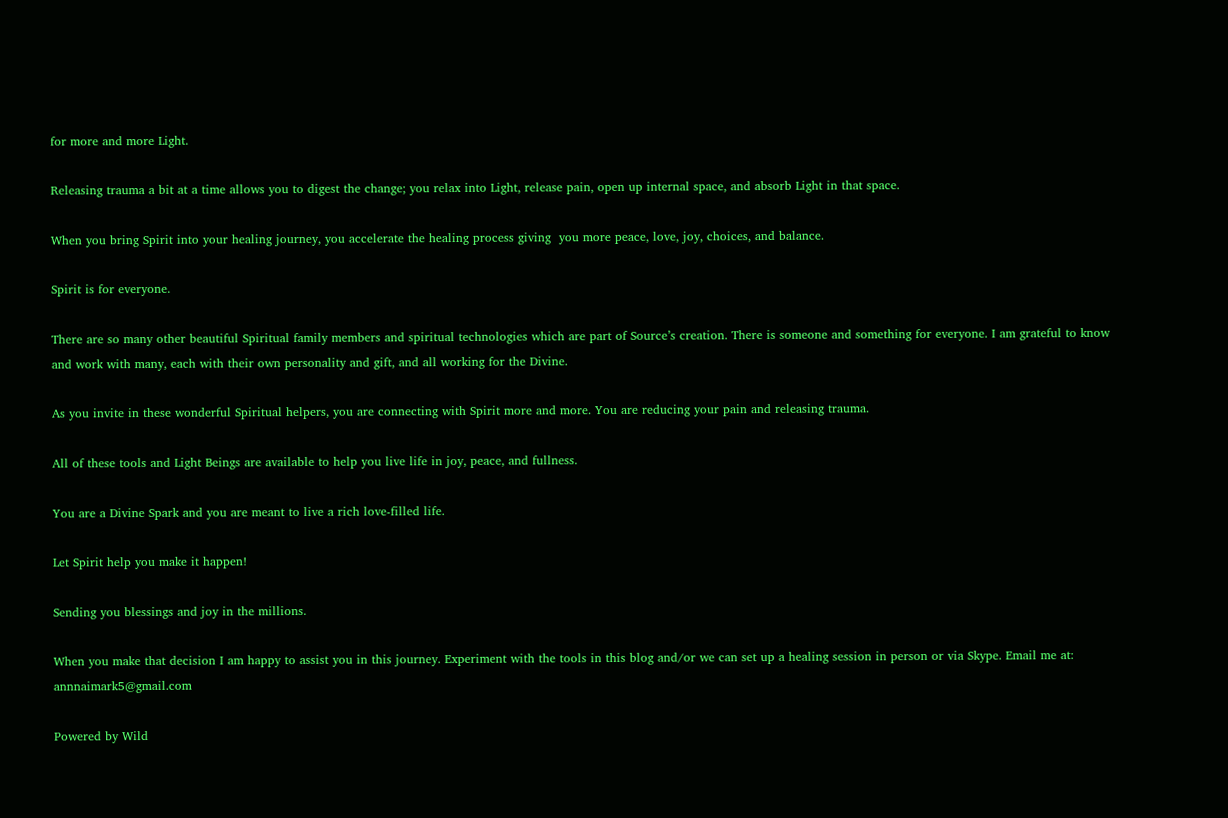for more and more Light.

Releasing trauma a bit at a time allows you to digest the change; you relax into Light, release pain, open up internal space, and absorb Light in that space.

When you bring Spirit into your healing journey, you accelerate the healing process giving  you more peace, love, joy, choices, and balance.

Spirit is for everyone.

There are so many other beautiful Spiritual family members and spiritual technologies which are part of Source’s creation. There is someone and something for everyone. I am grateful to know and work with many, each with their own personality and gift, and all working for the Divine.

As you invite in these wonderful Spiritual helpers, you are connecting with Spirit more and more. You are reducing your pain and releasing trauma.

All of these tools and Light Beings are available to help you live life in joy, peace, and fullness.

You are a Divine Spark and you are meant to live a rich love-filled life.

Let Spirit help you make it happen!

Sending you blessings and joy in the millions.

When you make that decision I am happy to assist you in this journey. Experiment with the tools in this blog and/or we can set up a healing session in person or via Skype. Email me at: annnaimark5@gmail.com

Powered by Wild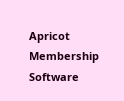Apricot Membership Software